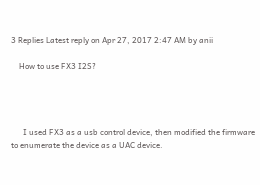3 Replies Latest reply on Apr 27, 2017 2:47 AM by anii

    How to use FX3 I2S?




      I used FX3 as a usb control device, then modified the firmware to enumerate the device as a UAC device.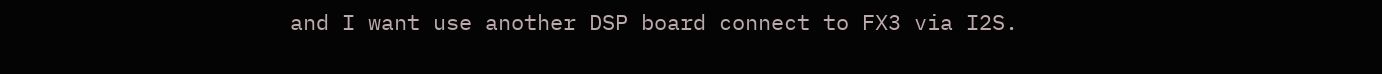and I want use another DSP board connect to FX3 via I2S.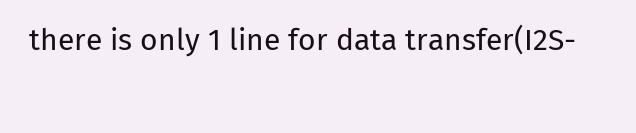there is only 1 line for data transfer(I2S-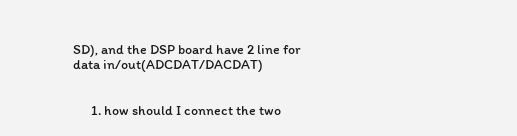SD), and the DSP board have 2 line for data in/out(ADCDAT/DACDAT)


      1. how should I connect the two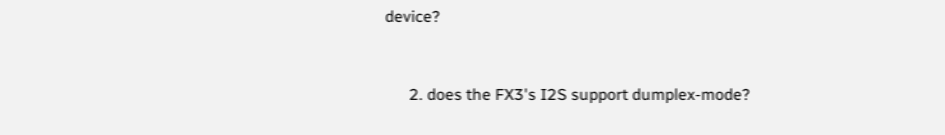device?


      2. does the FX3's I2S support dumplex-mode?